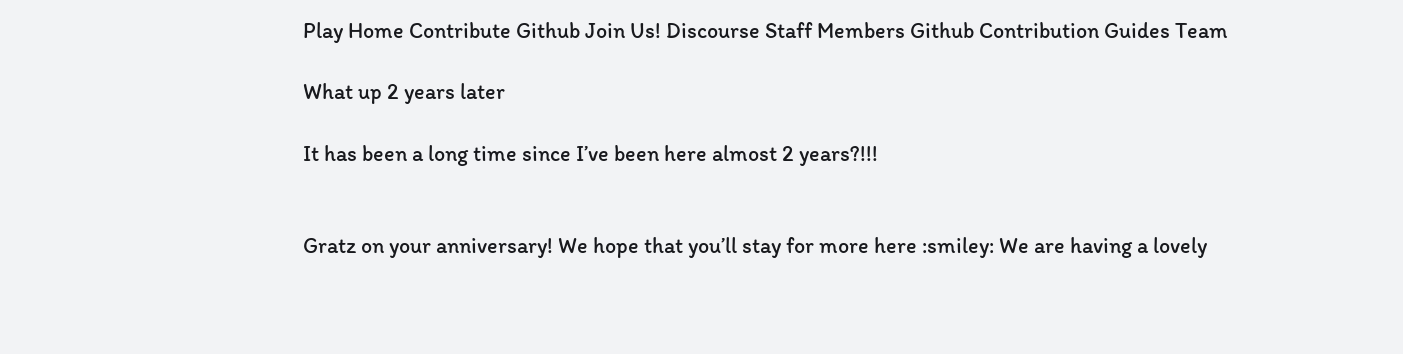Play Home Contribute Github Join Us! Discourse Staff Members Github Contribution Guides Team

What up 2 years later

It has been a long time since I’ve been here almost 2 years?!!!


Gratz on your anniversary! We hope that you’ll stay for more here :smiley: We are having a lovely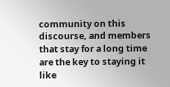community on this discourse, and members that stay for a long time are the key to staying it like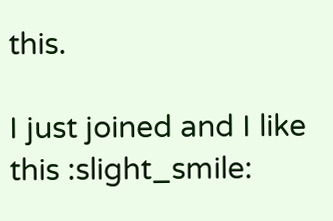this.

I just joined and I like this :slight_smile: